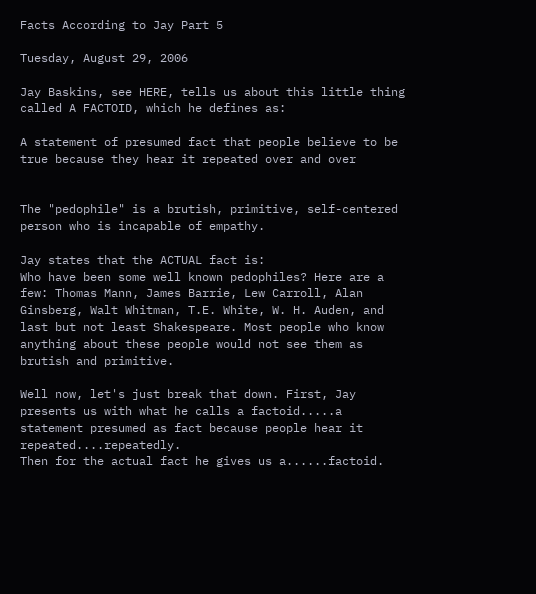Facts According to Jay Part 5

Tuesday, August 29, 2006

Jay Baskins, see HERE, tells us about this little thing called A FACTOID, which he defines as:

A statement of presumed fact that people believe to be true because they hear it repeated over and over


The "pedophile" is a brutish, primitive, self-centered person who is incapable of empathy.

Jay states that the ACTUAL fact is:
Who have been some well known pedophiles? Here are a few: Thomas Mann, James Barrie, Lew Carroll, Alan Ginsberg, Walt Whitman, T.E. White, W. H. Auden, and last but not least Shakespeare. Most people who know anything about these people would not see them as brutish and primitive.

Well now, let's just break that down. First, Jay presents us with what he calls a factoid.....a statement presumed as fact because people hear it repeated....repeatedly.
Then for the actual fact he gives us a......factoid.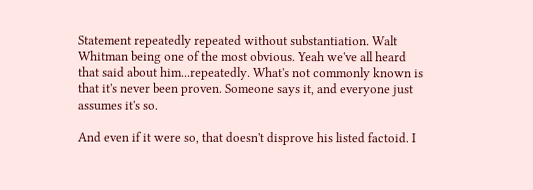Statement repeatedly repeated without substantiation. Walt Whitman being one of the most obvious. Yeah we've all heard that said about him...repeatedly. What's not commonly known is that it's never been proven. Someone says it, and everyone just assumes it's so.

And even if it were so, that doesn't disprove his listed factoid. I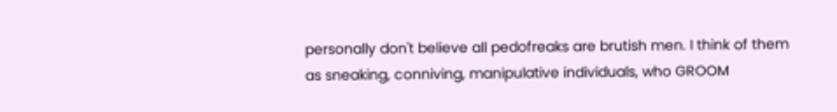personally don't believe all pedofreaks are brutish men. I think of them as sneaking, conniving, manipulative individuals, who GROOM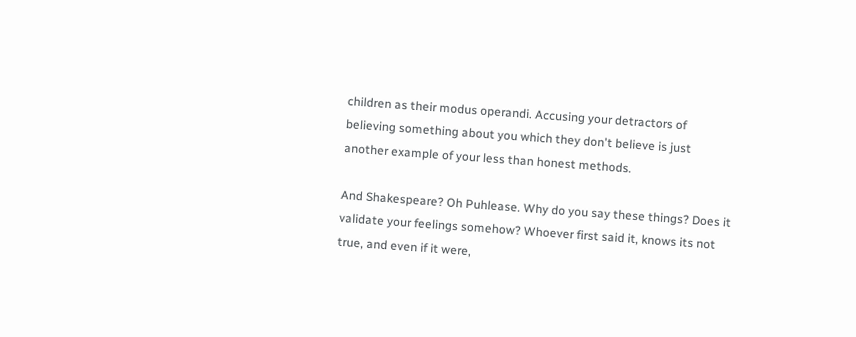children as their modus operandi. Accusing your detractors of believing something about you which they don't believe is just another example of your less than honest methods.

And Shakespeare? Oh Puhlease. Why do you say these things? Does it validate your feelings somehow? Whoever first said it, knows its not true, and even if it were,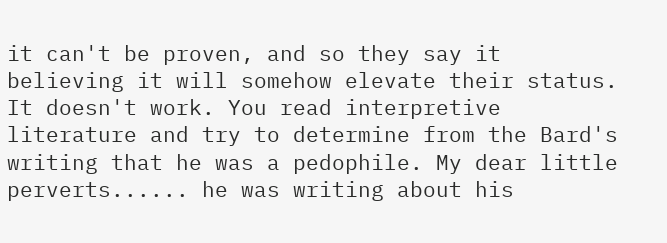it can't be proven, and so they say it believing it will somehow elevate their status. It doesn't work. You read interpretive literature and try to determine from the Bard's writing that he was a pedophile. My dear little perverts...... he was writing about his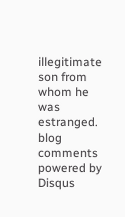illegitimate son from whom he was estranged.
blog comments powered by Disqus